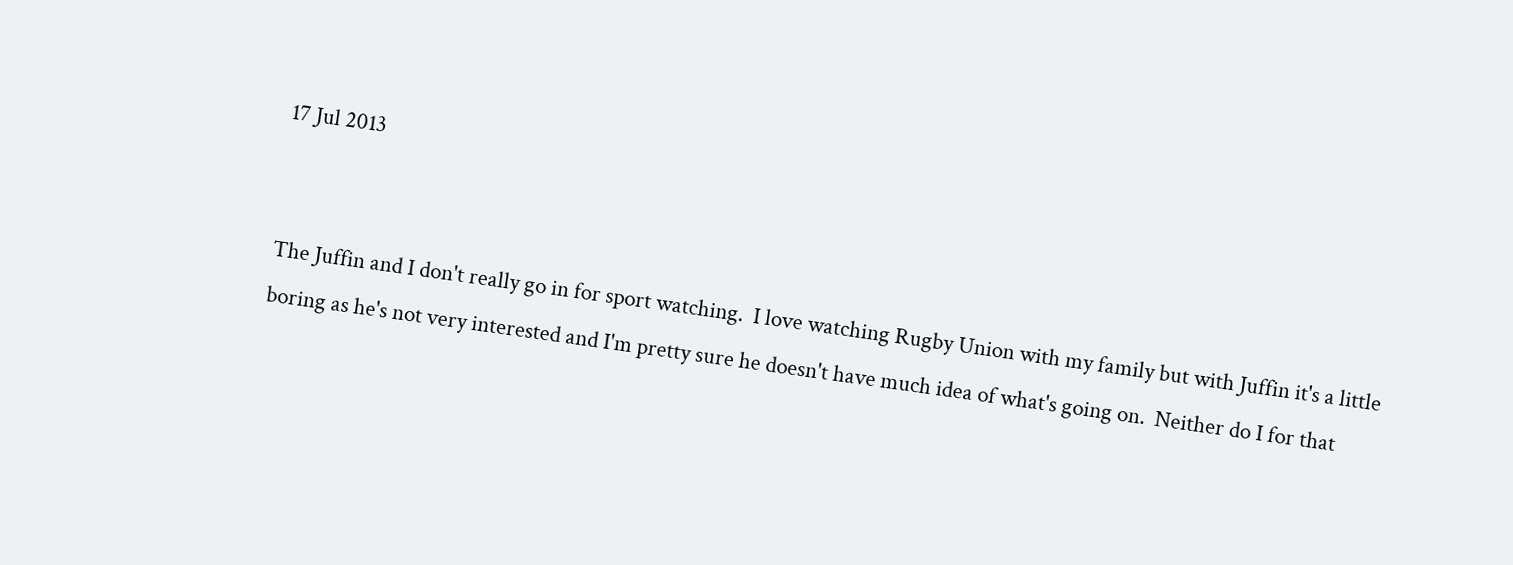17 Jul 2013


The Juffin and I don't really go in for sport watching.  I love watching Rugby Union with my family but with Juffin it's a little boring as he's not very interested and I'm pretty sure he doesn't have much idea of what's going on.  Neither do I for that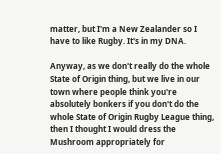matter, but I'm a New Zealander so I have to like Rugby. It's in my DNA.

Anyway, as we don't really do the whole State of Origin thing, but we live in our town where people think you're absolutely bonkers if you don't do the whole State of Origin Rugby League thing, then I thought I would dress the Mushroom appropriately for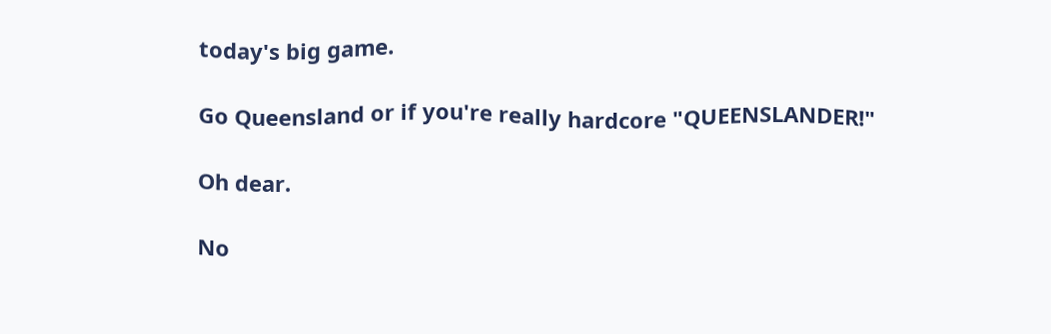today's big game.

Go Queensland or if you're really hardcore "QUEENSLANDER!"

Oh dear.

No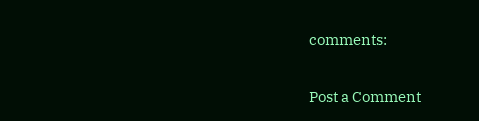comments:

Post a Comment